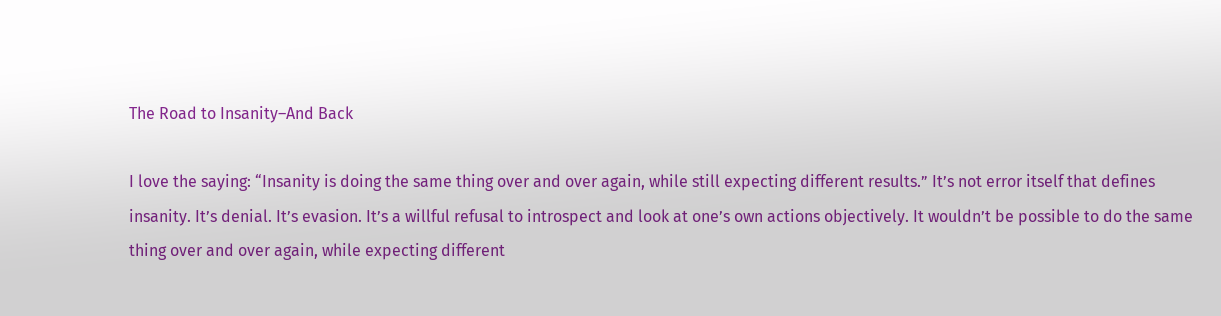The Road to Insanity–And Back

I love the saying: “Insanity is doing the same thing over and over again, while still expecting different results.” It’s not error itself that defines insanity. It’s denial. It’s evasion. It’s a willful refusal to introspect and look at one’s own actions objectively. It wouldn’t be possible to do the same thing over and over again, while expecting different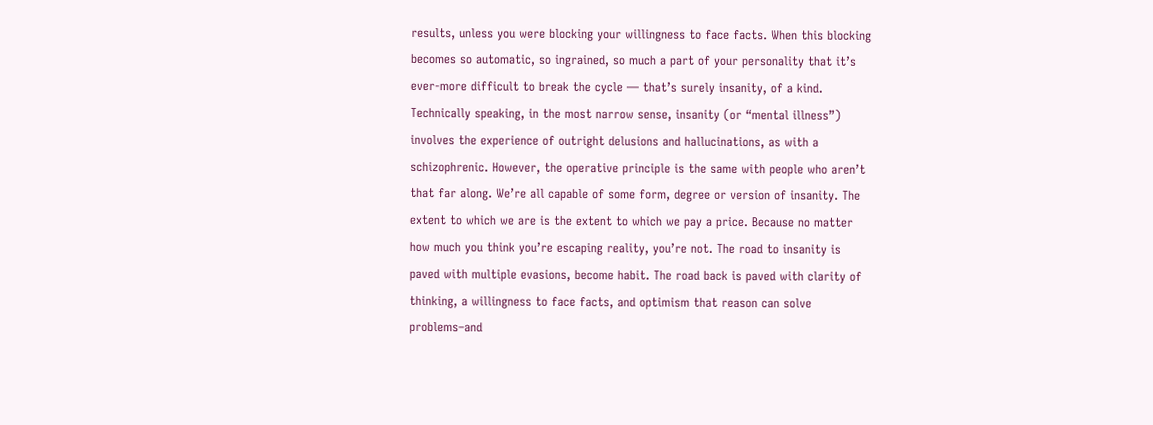results, unless you were blocking your willingness to face facts. When this blocking becomes so automatic, so ingrained, so much a part of your personality that it’s ever-more difficult to break the cycle — that’s surely insanity, of a kind. Technically speaking, in the most narrow sense, insanity (or “mental illness”) involves the experience of outright delusions and hallucinations, as with a schizophrenic. However, the operative principle is the same with people who aren’t that far along. We’re all capable of some form, degree or version of insanity. The extent to which we are is the extent to which we pay a price. Because no matter how much you think you’re escaping reality, you’re not. The road to insanity is paved with multiple evasions, become habit. The road back is paved with clarity of thinking, a willingness to face facts, and optimism that reason can solve problems–and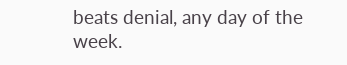beats denial, any day of the week.